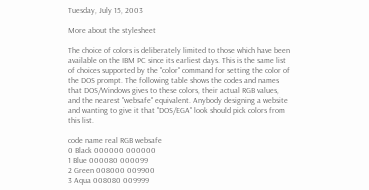Tuesday, July 15, 2003

More about the stylesheet

The choice of colors is deliberately limited to those which have been available on the IBM PC since its earliest days. This is the same list of choices supported by the "color" command for setting the color of the DOS prompt. The following table shows the codes and names that DOS/Windows gives to these colors, their actual RGB values, and the nearest "websafe" equivalent. Anybody designing a website and wanting to give it that "DOS/EGA" look should pick colors from this list.

code name real RGB websafe
0 Black 000000 000000
1 Blue 000080 000099
2 Green 008000 009900
3 Aqua 008080 009999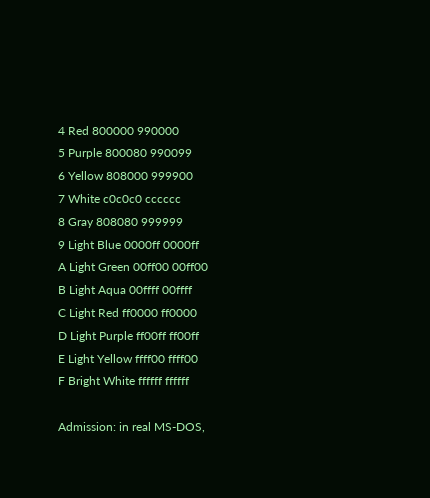4 Red 800000 990000
5 Purple 800080 990099
6 Yellow 808000 999900
7 White c0c0c0 cccccc
8 Gray 808080 999999
9 Light Blue 0000ff 0000ff
A Light Green 00ff00 00ff00
B Light Aqua 00ffff 00ffff
C Light Red ff0000 ff0000
D Light Purple ff00ff ff00ff
E Light Yellow ffff00 ffff00
F Bright White ffffff ffffff

Admission: in real MS-DOS,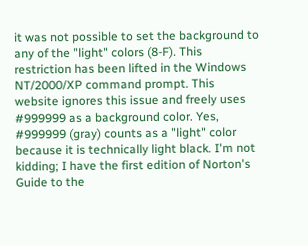it was not possible to set the background to any of the "light" colors (8-F). This restriction has been lifted in the Windows NT/2000/XP command prompt. This website ignores this issue and freely uses #999999 as a background color. Yes, #999999 (gray) counts as a "light" color because it is technically light black. I'm not kidding; I have the first edition of Norton's Guide to the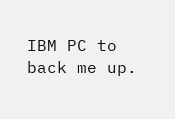IBM PC to back me up.